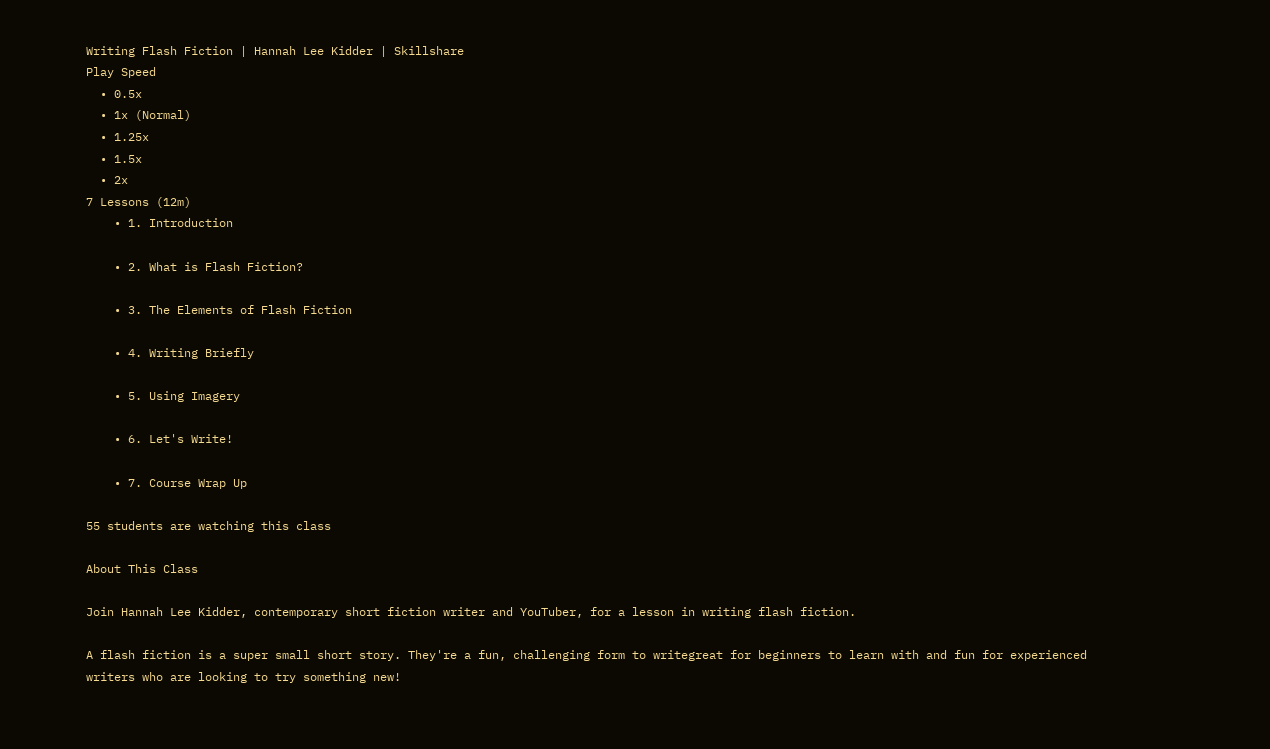Writing Flash Fiction | Hannah Lee Kidder | Skillshare
Play Speed
  • 0.5x
  • 1x (Normal)
  • 1.25x
  • 1.5x
  • 2x
7 Lessons (12m)
    • 1. Introduction

    • 2. What is Flash Fiction?

    • 3. The Elements of Flash Fiction

    • 4. Writing Briefly

    • 5. Using Imagery

    • 6. Let's Write!

    • 7. Course Wrap Up

55 students are watching this class

About This Class

Join Hannah Lee Kidder, contemporary short fiction writer and YouTuber, for a lesson in writing flash fiction.

A flash fiction is a super small short story. They're a fun, challenging form to writegreat for beginners to learn with and fun for experienced writers who are looking to try something new!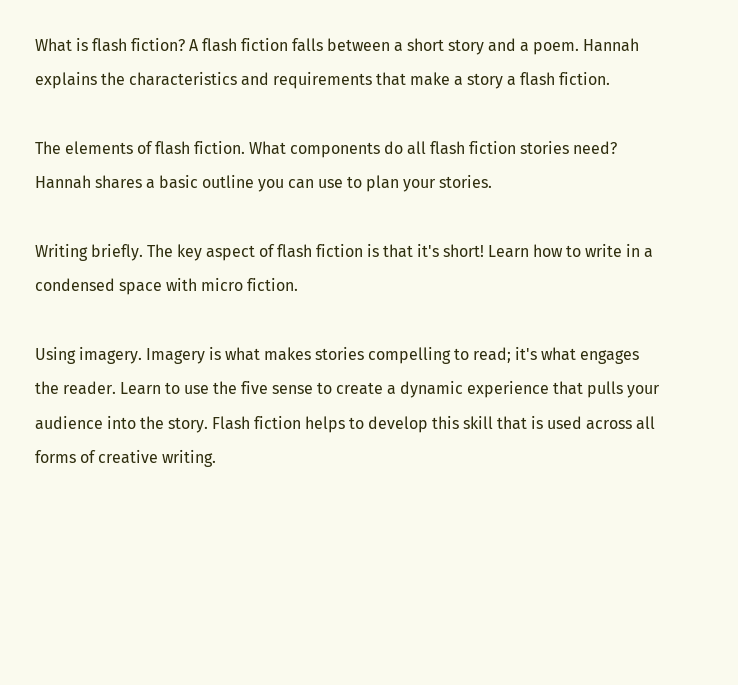What is flash fiction? A flash fiction falls between a short story and a poem. Hannah explains the characteristics and requirements that make a story a flash fiction.

The elements of flash fiction. What components do all flash fiction stories need? Hannah shares a basic outline you can use to plan your stories.

Writing briefly. The key aspect of flash fiction is that it's short! Learn how to write in a condensed space with micro fiction.

Using imagery. Imagery is what makes stories compelling to read; it's what engages the reader. Learn to use the five sense to create a dynamic experience that pulls your audience into the story. Flash fiction helps to develop this skill that is used across all forms of creative writing.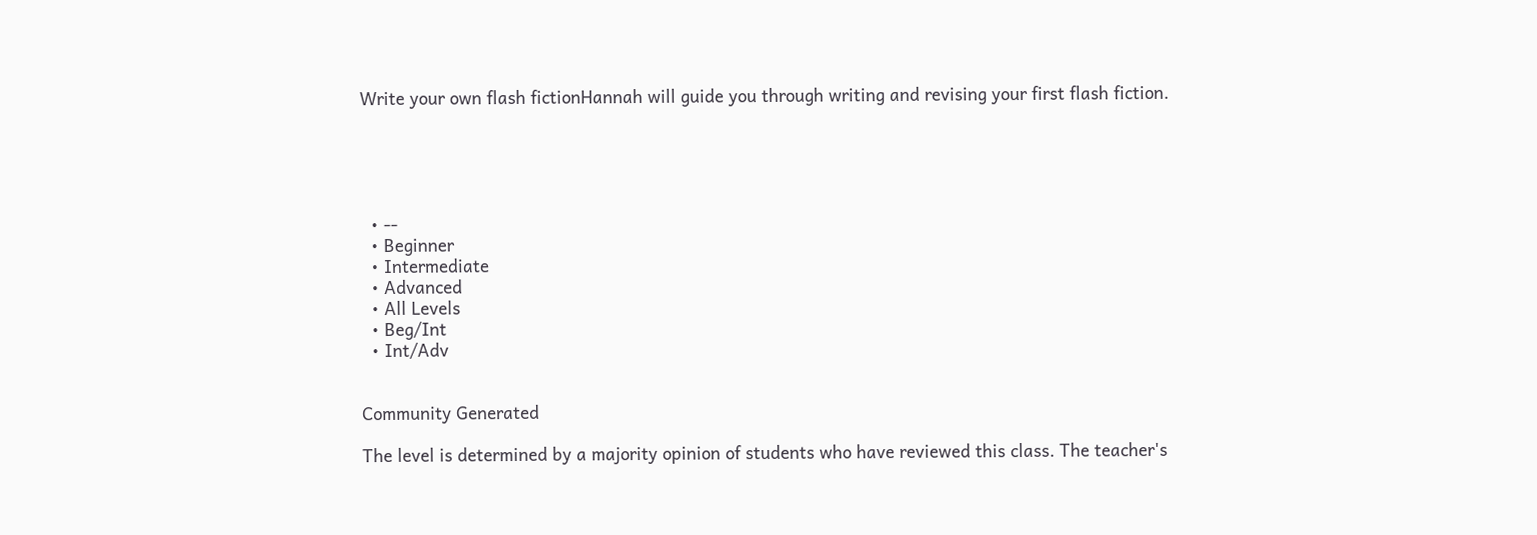Write your own flash fictionHannah will guide you through writing and revising your first flash fiction.





  • --
  • Beginner
  • Intermediate
  • Advanced
  • All Levels
  • Beg/Int
  • Int/Adv


Community Generated

The level is determined by a majority opinion of students who have reviewed this class. The teacher's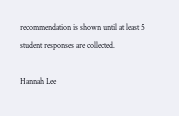recommendation is shown until at least 5 student responses are collected.

Hannah Lee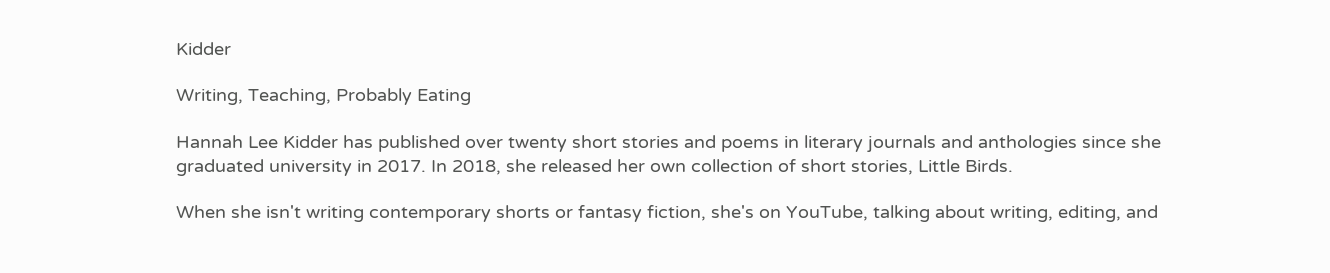Kidder

Writing, Teaching, Probably Eating

Hannah Lee Kidder has published over twenty short stories and poems in literary journals and anthologies since she graduated university in 2017. In 2018, she released her own collection of short stories, Little Birds.

When she isn't writing contemporary shorts or fantasy fiction, she's on YouTube, talking about writing, editing, and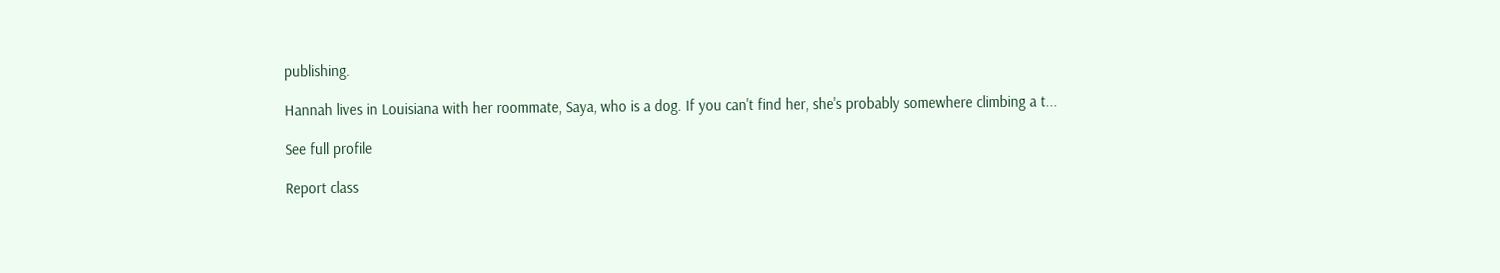publishing.

Hannah lives in Louisiana with her roommate, Saya, who is a dog. If you can't find her, she's probably somewhere climbing a t...

See full profile

Report class